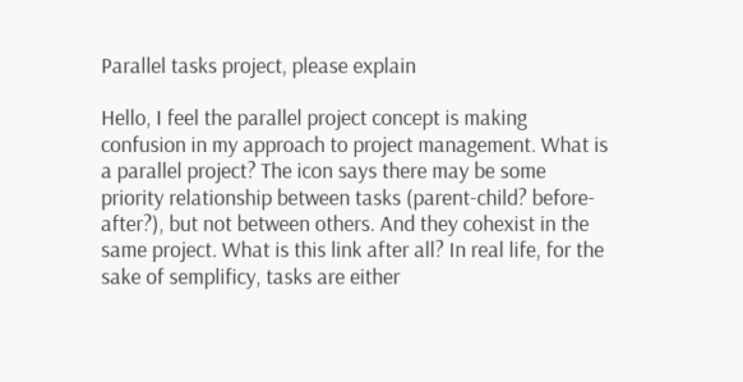Parallel tasks project, please explain

Hello, I feel the parallel project concept is making confusion in my approach to project management. What is a parallel project? The icon says there may be some priority relationship between tasks (parent-child? before-after?), but not between others. And they cohexist in the same project. What is this link after all? In real life, for the sake of semplificy, tasks are either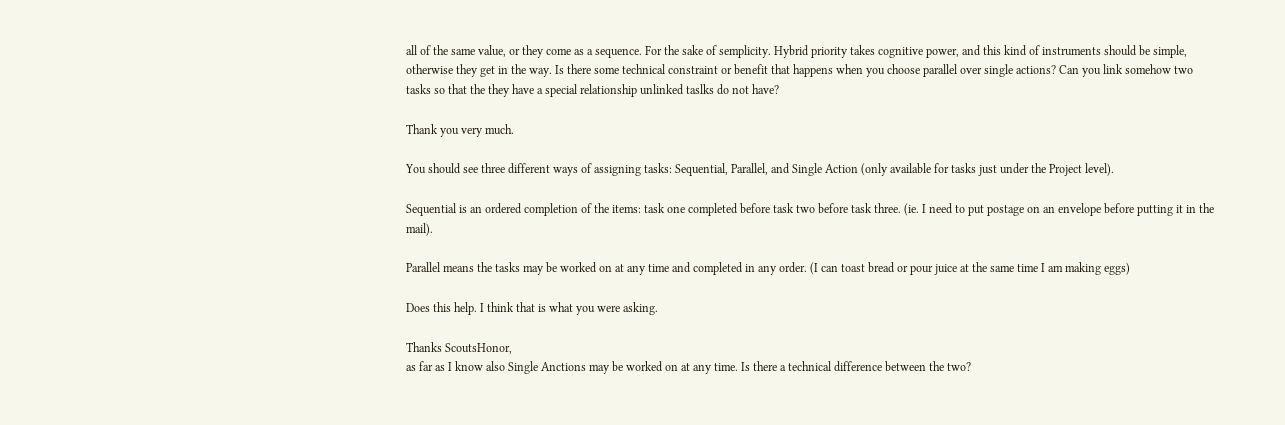all of the same value, or they come as a sequence. For the sake of semplicity. Hybrid priority takes cognitive power, and this kind of instruments should be simple, otherwise they get in the way. Is there some technical constraint or benefit that happens when you choose parallel over single actions? Can you link somehow two tasks so that the they have a special relationship unlinked taslks do not have?

Thank you very much.

You should see three different ways of assigning tasks: Sequential, Parallel, and Single Action (only available for tasks just under the Project level).

Sequential is an ordered completion of the items: task one completed before task two before task three. (ie. I need to put postage on an envelope before putting it in the mail).

Parallel means the tasks may be worked on at any time and completed in any order. (I can toast bread or pour juice at the same time I am making eggs)

Does this help. I think that is what you were asking.

Thanks ScoutsHonor,
as far as I know also Single Anctions may be worked on at any time. Is there a technical difference between the two?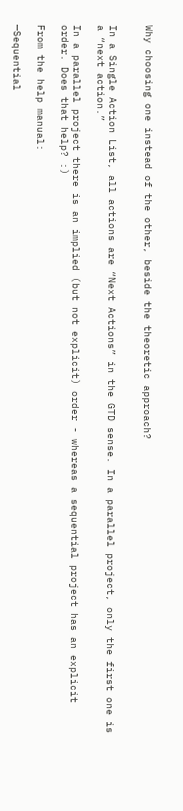Why choosing one instead of the other, beside the theoretic approach?


In a Single Action List, all actions are “Next Actions” in the GTD sense. In a parallel project, only the first one is a “next action.”

In a parallel project there is an implied (but not explicit) order - whereas a sequential project has an explicit order. Does that help? :)

From the help manual:

—Sequential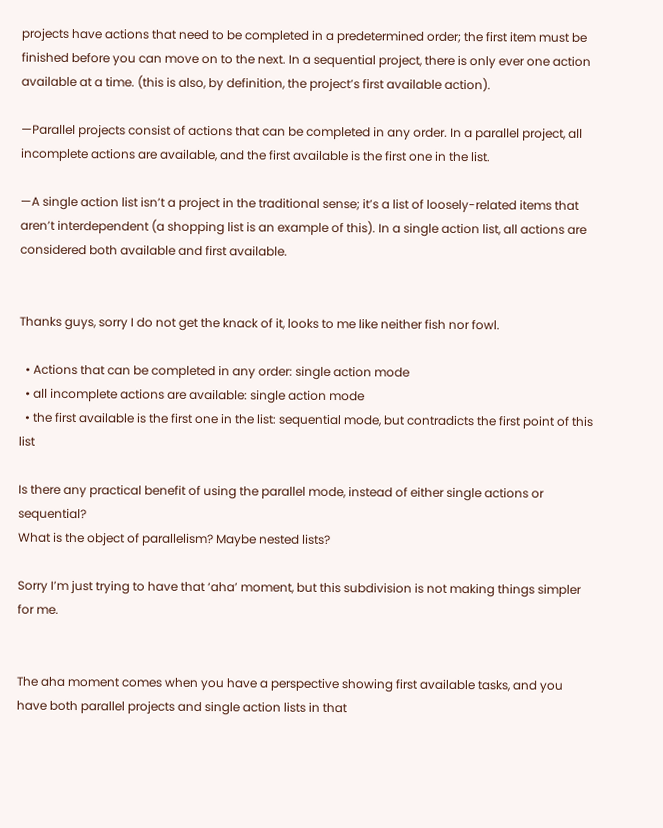projects have actions that need to be completed in a predetermined order; the first item must be finished before you can move on to the next. In a sequential project, there is only ever one action available at a time. (this is also, by definition, the project’s first available action).

—Parallel projects consist of actions that can be completed in any order. In a parallel project, all incomplete actions are available, and the first available is the first one in the list.

—A single action list isn’t a project in the traditional sense; it’s a list of loosely-related items that aren’t interdependent (a shopping list is an example of this). In a single action list, all actions are considered both available and first available.


Thanks guys, sorry I do not get the knack of it, looks to me like neither fish nor fowl.

  • Actions that can be completed in any order: single action mode
  • all incomplete actions are available: single action mode
  • the first available is the first one in the list: sequential mode, but contradicts the first point of this list

Is there any practical benefit of using the parallel mode, instead of either single actions or sequential?
What is the object of parallelism? Maybe nested lists?

Sorry I’m just trying to have that ‘aha’ moment, but this subdivision is not making things simpler for me.


The aha moment comes when you have a perspective showing first available tasks, and you have both parallel projects and single action lists in that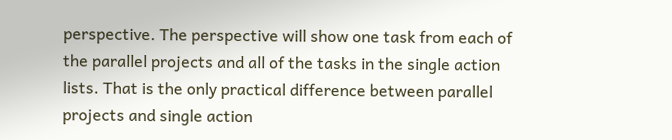perspective. The perspective will show one task from each of the parallel projects and all of the tasks in the single action lists. That is the only practical difference between parallel projects and single action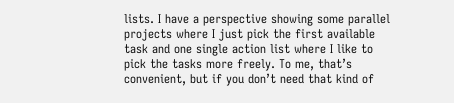lists. I have a perspective showing some parallel projects where I just pick the first available task and one single action list where I like to pick the tasks more freely. To me, that’s convenient, but if you don’t need that kind of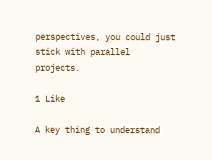perspectives, you could just stick with parallel projects.

1 Like

A key thing to understand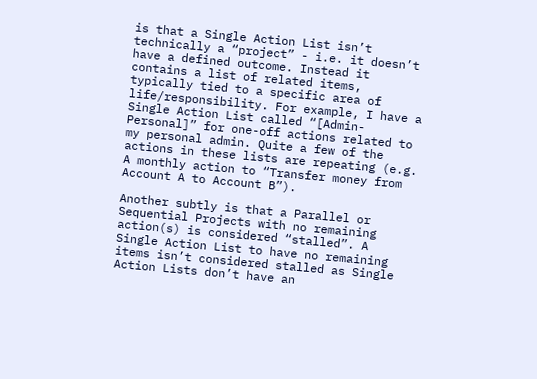is that a Single Action List isn’t technically a “project” - i.e. it doesn’t have a defined outcome. Instead it contains a list of related items, typically tied to a specific area of life/responsibility. For example, I have a Single Action List called “[Admin-Personal]” for one-off actions related to my personal admin. Quite a few of the actions in these lists are repeating (e.g. A monthly action to “Transfer money from Account A to Account B”).

Another subtly is that a Parallel or Sequential Projects with no remaining action(s) is considered “stalled”. A Single Action List to have no remaining items isn’t considered stalled as Single Action Lists don’t have an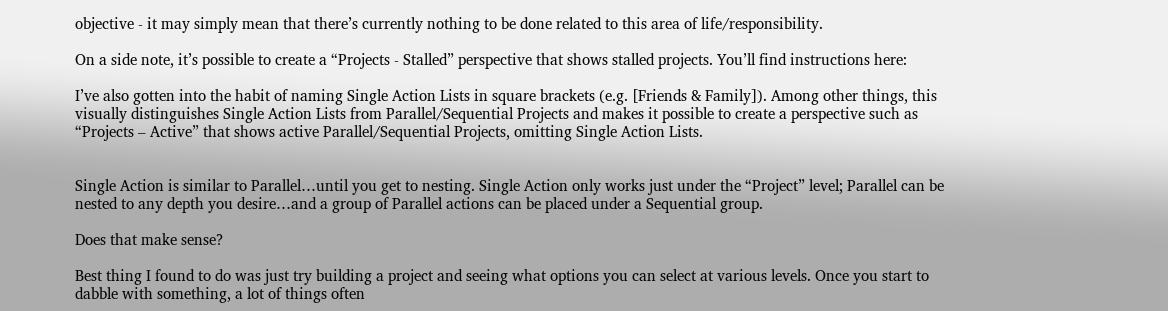objective - it may simply mean that there’s currently nothing to be done related to this area of life/responsibility.

On a side note, it’s possible to create a “Projects - Stalled” perspective that shows stalled projects. You’ll find instructions here:

I’ve also gotten into the habit of naming Single Action Lists in square brackets (e.g. [Friends & Family]). Among other things, this visually distinguishes Single Action Lists from Parallel/Sequential Projects and makes it possible to create a perspective such as “Projects – Active” that shows active Parallel/Sequential Projects, omitting Single Action Lists.


Single Action is similar to Parallel…until you get to nesting. Single Action only works just under the “Project” level; Parallel can be nested to any depth you desire…and a group of Parallel actions can be placed under a Sequential group.

Does that make sense?

Best thing I found to do was just try building a project and seeing what options you can select at various levels. Once you start to dabble with something, a lot of things often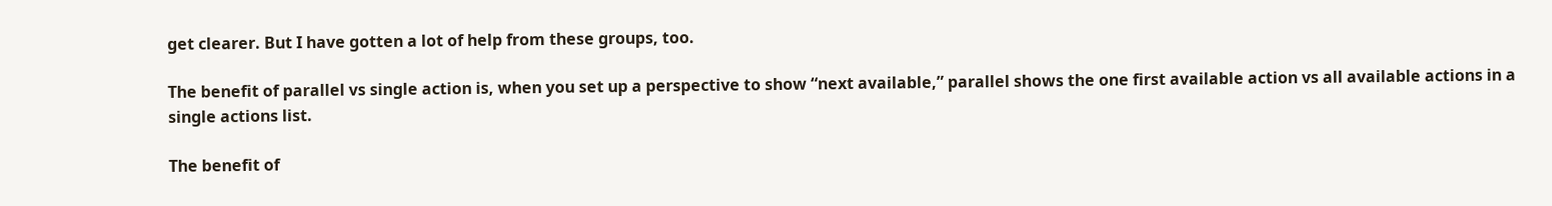get clearer. But I have gotten a lot of help from these groups, too.

The benefit of parallel vs single action is, when you set up a perspective to show “next available,” parallel shows the one first available action vs all available actions in a single actions list.

The benefit of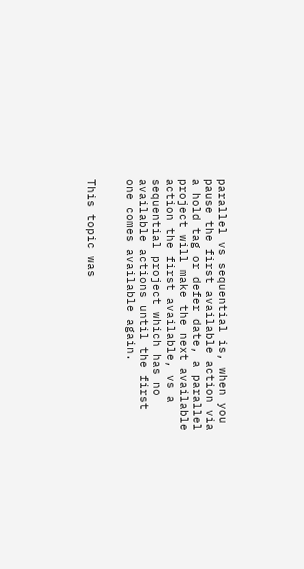parallel vs sequential is, when you pause the first available action via a hold tag or defer date, a parallel project will make the next available action the first available, vs a sequential project which has no available actions until the first one comes available again.


This topic was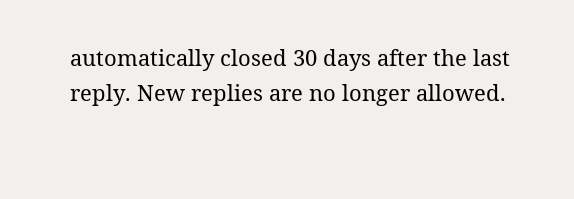automatically closed 30 days after the last reply. New replies are no longer allowed.